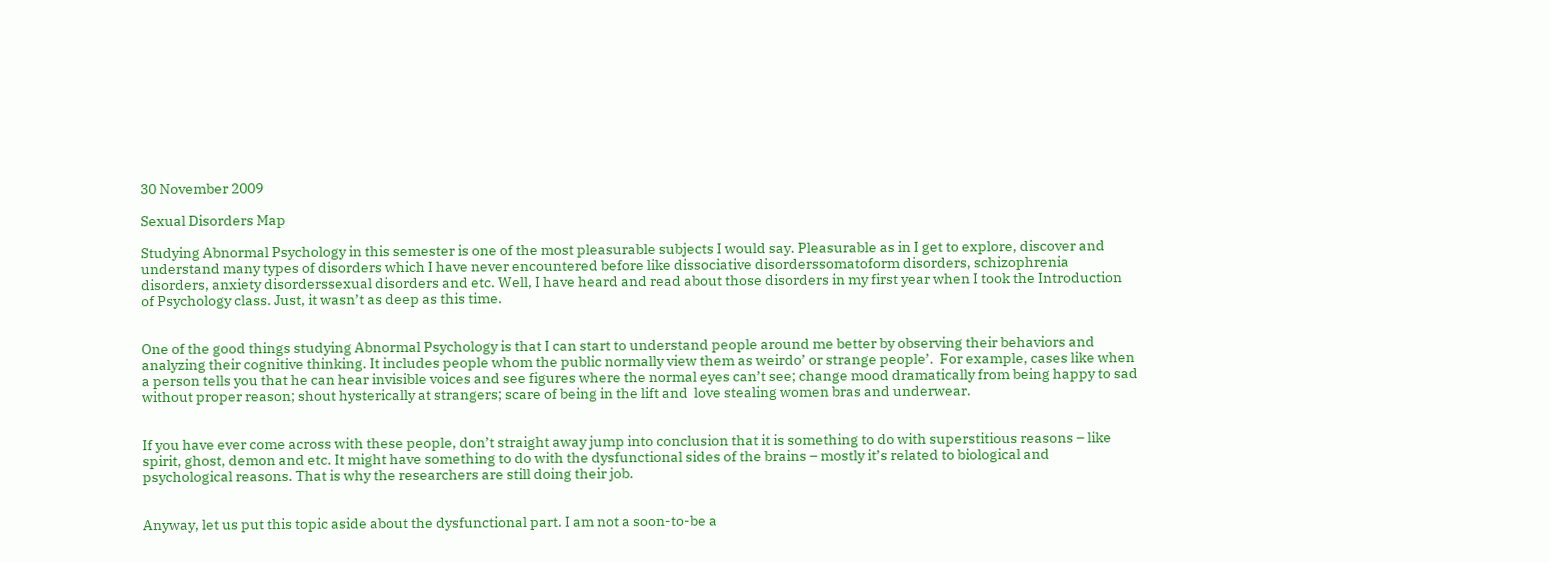30 November 2009

Sexual Disorders Map

Studying Abnormal Psychology in this semester is one of the most pleasurable subjects I would say. Pleasurable as in I get to explore, discover and understand many types of disorders which I have never encountered before like dissociative disorderssomatoform disorders, schizophrenia disorders, anxiety disorderssexual disorders and etc. Well, I have heard and read about those disorders in my first year when I took the Introduction of Psychology class. Just, it wasn’t as deep as this time.


One of the good things studying Abnormal Psychology is that I can start to understand people around me better by observing their behaviors and analyzing their cognitive thinking. It includes people whom the public normally view them as weirdo’ or strange people’.  For example, cases like when a person tells you that he can hear invisible voices and see figures where the normal eyes can’t see; change mood dramatically from being happy to sad without proper reason; shout hysterically at strangers; scare of being in the lift and  love stealing women bras and underwear.


If you have ever come across with these people, don’t straight away jump into conclusion that it is something to do with superstitious reasons – like spirit, ghost, demon and etc. It might have something to do with the dysfunctional sides of the brains – mostly it’s related to biological and psychological reasons. That is why the researchers are still doing their job.


Anyway, let us put this topic aside about the dysfunctional part. I am not a soon-to-be a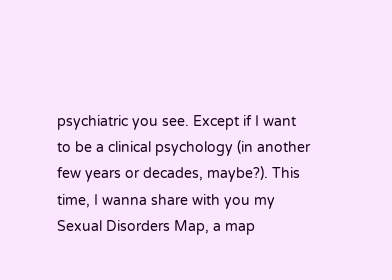psychiatric you see. Except if I want to be a clinical psychology (in another few years or decades, maybe?). This time, I wanna share with you my Sexual Disorders Map, a map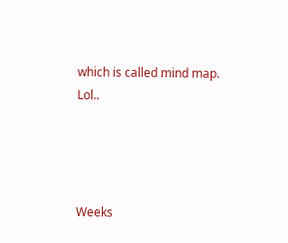which is called mind map. Lol..




Weeks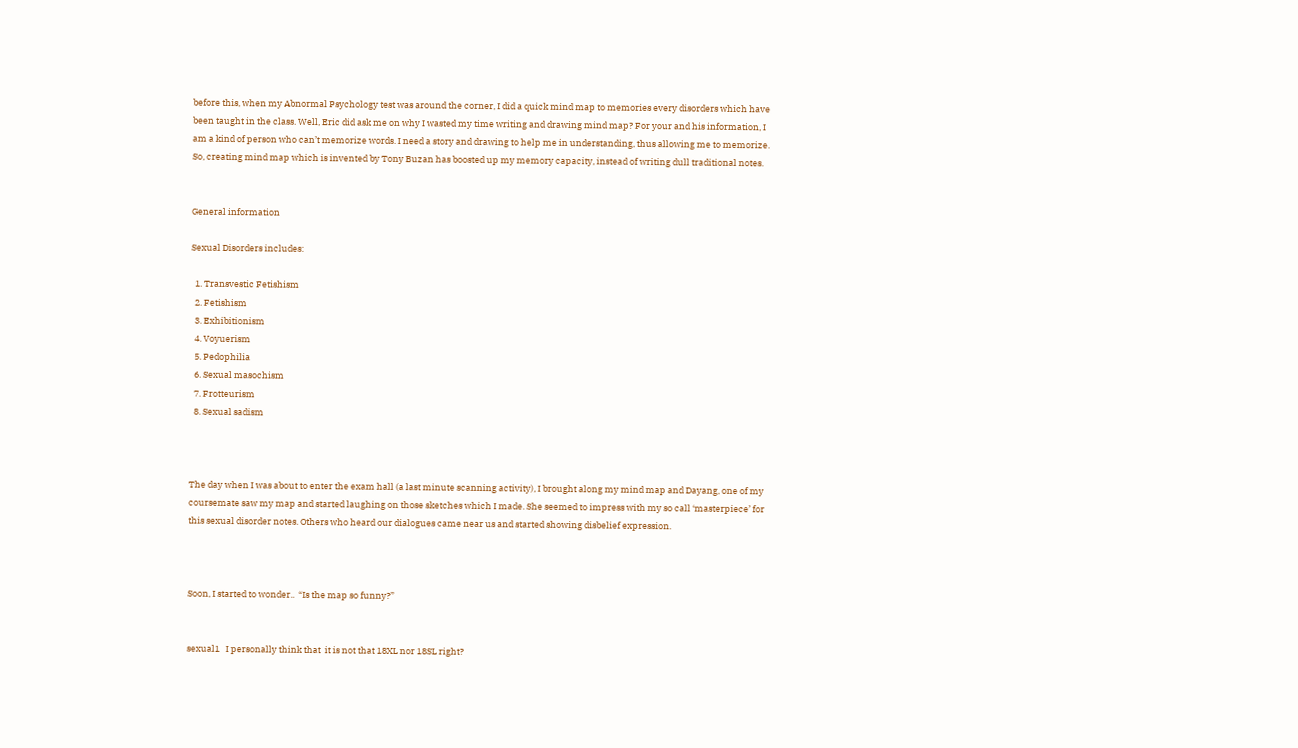before this, when my Abnormal Psychology test was around the corner, I did a quick mind map to memories every disorders which have been taught in the class. Well, Eric did ask me on why I wasted my time writing and drawing mind map? For your and his information, I am a kind of person who can’t memorize words. I need a story and drawing to help me in understanding, thus allowing me to memorize. So, creating mind map which is invented by Tony Buzan has boosted up my memory capacity, instead of writing dull traditional notes.


General information

Sexual Disorders includes:

  1. Transvestic Fetishism
  2. Fetishism
  3. Exhibitionism
  4. Voyuerism
  5. Pedophilia
  6. Sexual masochism
  7. Frotteurism
  8. Sexual sadism



The day when I was about to enter the exam hall (a last minute scanning activity), I brought along my mind map and Dayang, one of my coursemate saw my map and started laughing on those sketches which I made. She seemed to impress with my so call ‘masterpiece’ for this sexual disorder notes. Others who heard our dialogues came near us and started showing disbelief expression.



Soon, I started to wonder..  “Is the map so funny?”


sexual1   I personally think that  it is not that 18XL nor 18SL right?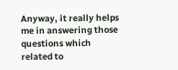Anyway, it really helps me in answering those questions which related to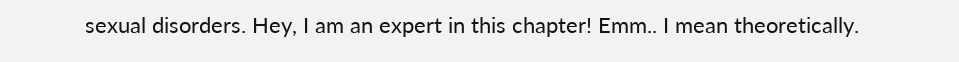sexual disorders. Hey, I am an expert in this chapter! Emm.. I mean theoretically.